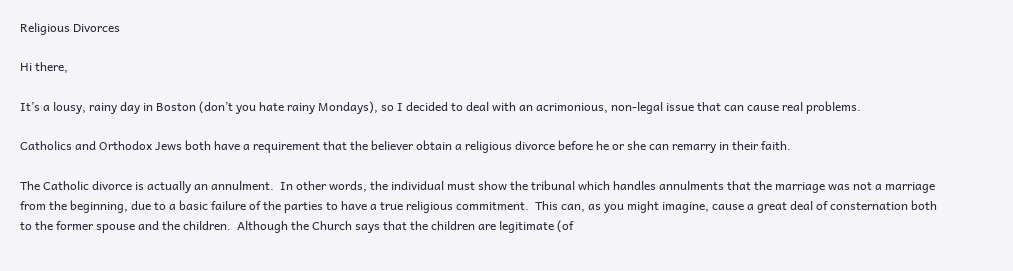Religious Divorces

Hi there,

It’s a lousy, rainy day in Boston (don’t you hate rainy Mondays), so I decided to deal with an acrimonious, non-legal issue that can cause real problems.

Catholics and Orthodox Jews both have a requirement that the believer obtain a religious divorce before he or she can remarry in their faith.

The Catholic divorce is actually an annulment.  In other words, the individual must show the tribunal which handles annulments that the marriage was not a marriage from the beginning, due to a basic failure of the parties to have a true religious commitment.  This can, as you might imagine, cause a great deal of consternation both to the former spouse and the children.  Although the Church says that the children are legitimate (of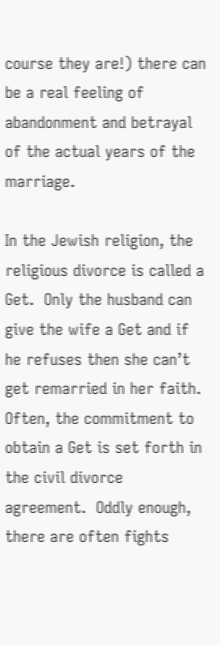course they are!) there can be a real feeling of abandonment and betrayal of the actual years of the marriage.

In the Jewish religion, the religious divorce is called a Get.  Only the husband can give the wife a Get and if he refuses then she can’t get remarried in her faith.  Often, the commitment to obtain a Get is set forth in the civil divorce agreement.  Oddly enough, there are often fights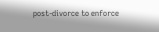post-divorce to enforce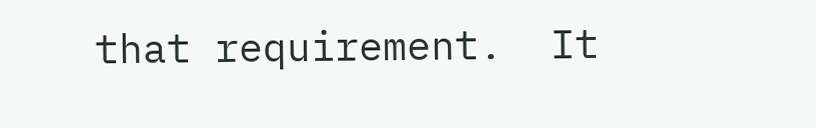that requirement.  It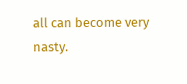all can become very nasty.